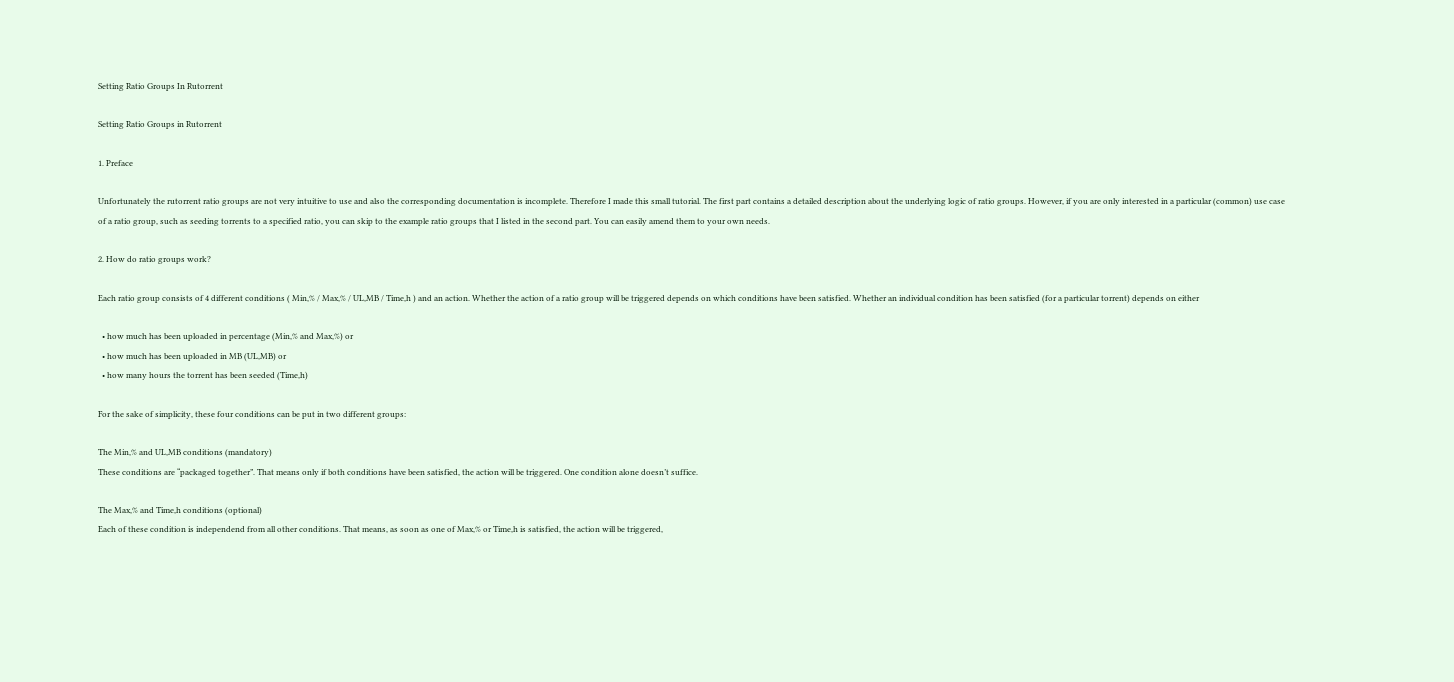Setting Ratio Groups In Rutorrent

Setting Ratio Groups in Rutorrent

1. Preface

Unfortunately the rutorrent ratio groups are not very intuitive to use and also the corresponding documentation is incomplete. Therefore I made this small tutorial. The first part contains a detailed description about the underlying logic of ratio groups. However, if you are only interested in a particular (common) use case of a ratio group, such as seeding torrents to a specified ratio, you can skip to the example ratio groups that I listed in the second part. You can easily amend them to your own needs.

2. How do ratio groups work?

Each ratio group consists of 4 different conditions ( Min,% / Max,% / UL,MB / Time,h ) and an action. Whether the action of a ratio group will be triggered depends on which conditions have been satisfied. Whether an individual condition has been satisfied (for a particular torrent) depends on either

  • how much has been uploaded in percentage (Min,% and Max,%) or
  • how much has been uploaded in MB (UL,MB) or
  • how many hours the torrent has been seeded (Time,h)

For the sake of simplicity, these four conditions can be put in two different groups:

The Min,% and UL,MB conditions (mandatory)
These conditions are “packaged together”. That means only if both conditions have been satisfied, the action will be triggered. One condition alone doesn’t suffice.

The Max,% and Time,h conditions (optional)
Each of these condition is independend from all other conditions. That means, as soon as one of Max,% or Time,h is satisfied, the action will be triggered,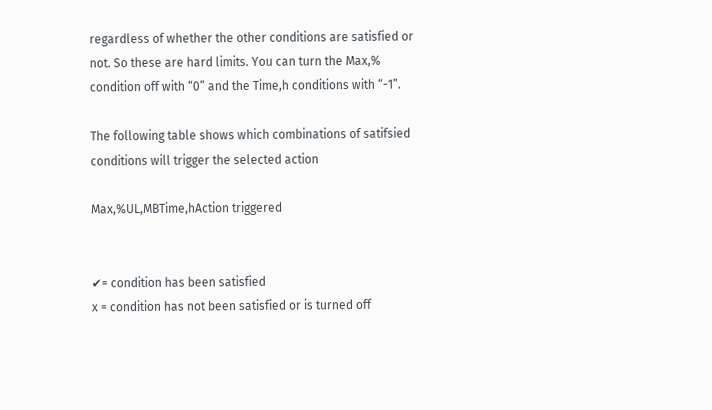regardless of whether the other conditions are satisfied or not. So these are hard limits. You can turn the Max,% condition off with “0” and the Time,h conditions with “-1”.

The following table shows which combinations of satifsied conditions will trigger the selected action

Max,%UL,MBTime,hAction triggered


✔= condition has been satisfied
x = condition has not been satisfied or is turned off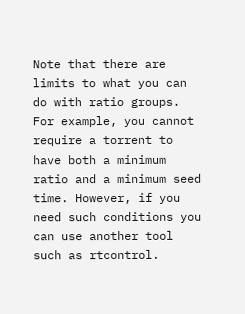Note that there are limits to what you can do with ratio groups. For example, you cannot require a torrent to have both a minimum ratio and a minimum seed time. However, if you need such conditions you can use another tool such as rtcontrol.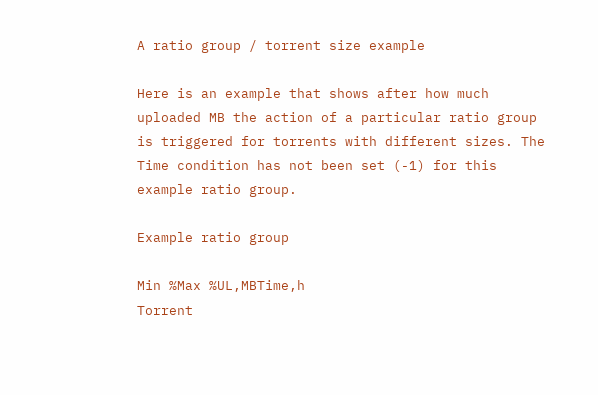A ratio group / torrent size example

Here is an example that shows after how much uploaded MB the action of a particular ratio group is triggered for torrents with different sizes. The Time condition has not been set (-1) for this example ratio group.

Example ratio group

Min %Max %UL,MBTime,h
Torrent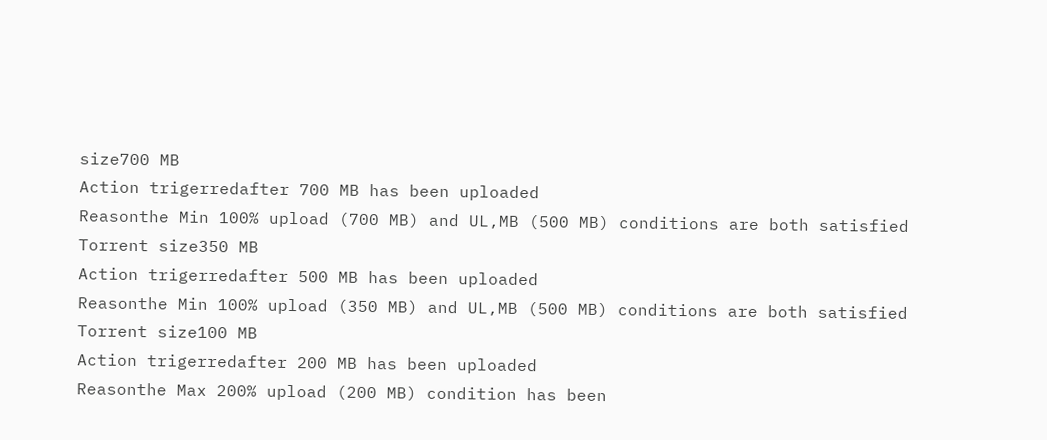size700 MB
Action trigerredafter 700 MB has been uploaded
Reasonthe Min 100% upload (700 MB) and UL,MB (500 MB) conditions are both satisfied
Torrent size350 MB
Action trigerredafter 500 MB has been uploaded
Reasonthe Min 100% upload (350 MB) and UL,MB (500 MB) conditions are both satisfied
Torrent size100 MB
Action trigerredafter 200 MB has been uploaded
Reasonthe Max 200% upload (200 MB) condition has been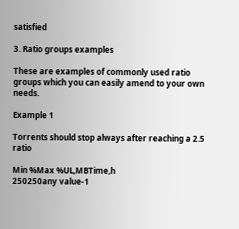satisfied

3. Ratio groups examples

These are examples of commonly used ratio groups which you can easily amend to your own needs.

Example 1

Torrents should stop always after reaching a 2.5 ratio

Min %Max %UL,MBTime,h
250250any value-1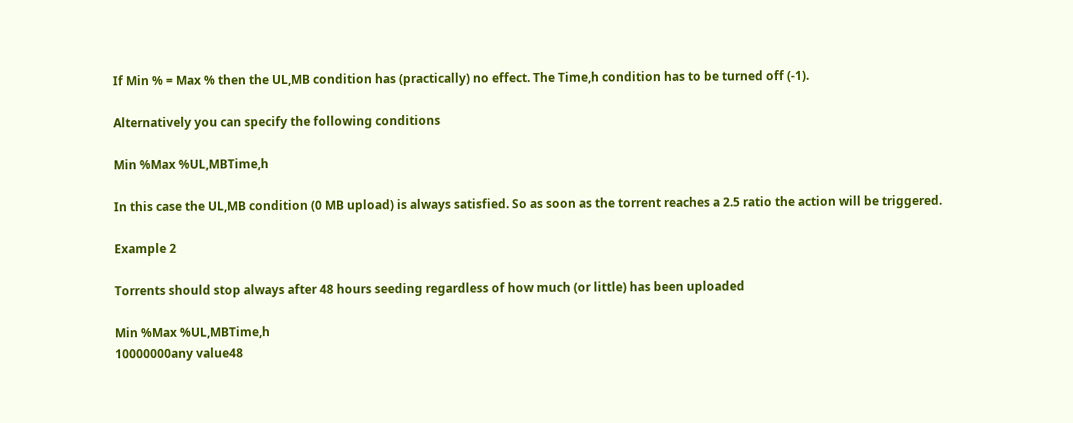If Min % = Max % then the UL,MB condition has (practically) no effect. The Time,h condition has to be turned off (-1).

Alternatively you can specify the following conditions

Min %Max %UL,MBTime,h

In this case the UL,MB condition (0 MB upload) is always satisfied. So as soon as the torrent reaches a 2.5 ratio the action will be triggered.

Example 2

Torrents should stop always after 48 hours seeding regardless of how much (or little) has been uploaded

Min %Max %UL,MBTime,h
10000000any value48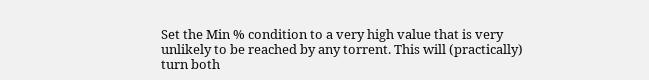Set the Min % condition to a very high value that is very unlikely to be reached by any torrent. This will (practically) turn both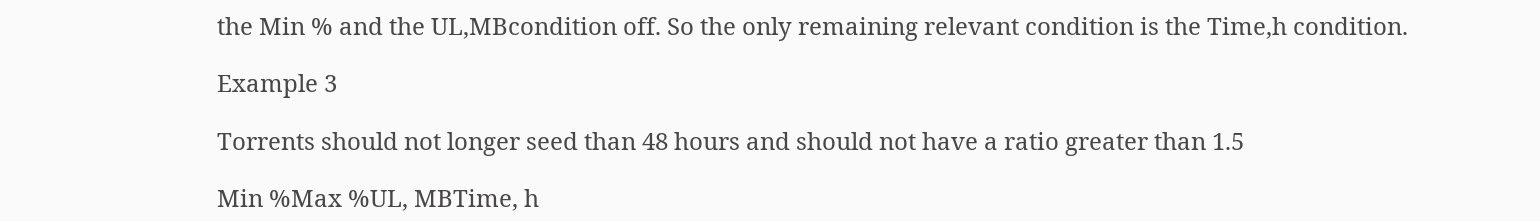the Min % and the UL,MBcondition off. So the only remaining relevant condition is the Time,h condition.

Example 3

Torrents should not longer seed than 48 hours and should not have a ratio greater than 1.5

Min %Max %UL, MBTime, h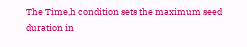The Time,h condition sets the maximum seed duration in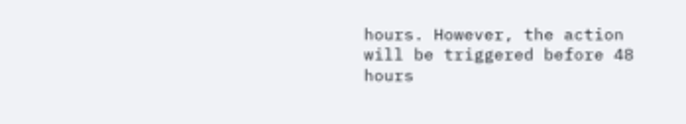hours. However, the action will be triggered before 48 hours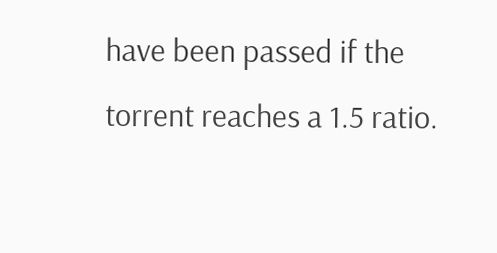have been passed if the torrent reaches a 1.5 ratio.